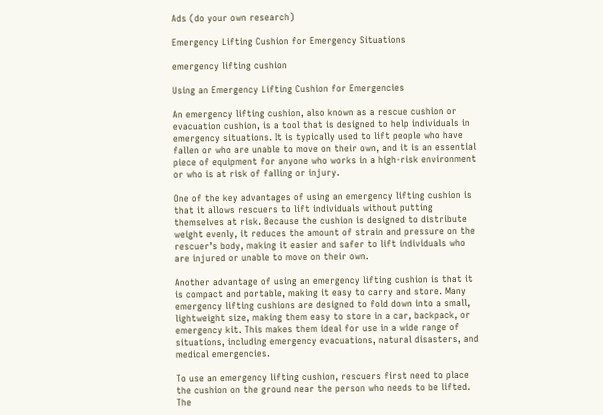Ads (do your own research)

Emergency Lifting Cushion for Emergency Situations

emergency lifting cushion

Using an Emergency Lifting Cushion for Emergencies

An emergency lifting cushion, also known as a rescue cushion or evacuation cushion, is a tool that is designed to help individuals in emergency situations. It is typically used to lift people who have fallen or who are unable to move on their own, and it is an essential piece of equipment for anyone who works in a high-risk environment or who is at risk of falling or injury.

One of the key advantages of using an emergency lifting cushion is that it allows rescuers to lift individuals without putting themselves at risk. Because the cushion is designed to distribute weight evenly, it reduces the amount of strain and pressure on the rescuer’s body, making it easier and safer to lift individuals who are injured or unable to move on their own.

Another advantage of using an emergency lifting cushion is that it is compact and portable, making it easy to carry and store. Many emergency lifting cushions are designed to fold down into a small, lightweight size, making them easy to store in a car, backpack, or emergency kit. This makes them ideal for use in a wide range of situations, including emergency evacuations, natural disasters, and medical emergencies.

To use an emergency lifting cushion, rescuers first need to place the cushion on the ground near the person who needs to be lifted. The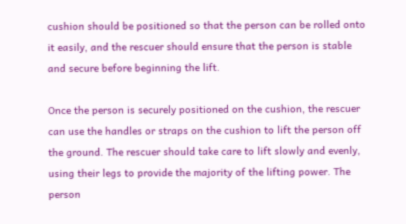cushion should be positioned so that the person can be rolled onto it easily, and the rescuer should ensure that the person is stable and secure before beginning the lift.

Once the person is securely positioned on the cushion, the rescuer can use the handles or straps on the cushion to lift the person off the ground. The rescuer should take care to lift slowly and evenly, using their legs to provide the majority of the lifting power. The person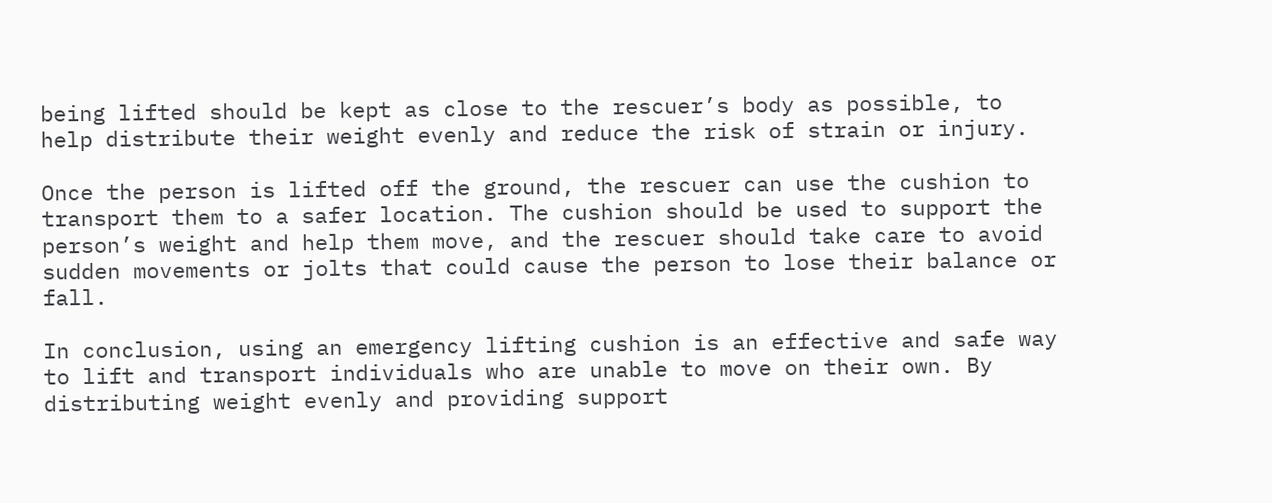being lifted should be kept as close to the rescuer’s body as possible, to help distribute their weight evenly and reduce the risk of strain or injury.

Once the person is lifted off the ground, the rescuer can use the cushion to transport them to a safer location. The cushion should be used to support the person’s weight and help them move, and the rescuer should take care to avoid sudden movements or jolts that could cause the person to lose their balance or fall.

In conclusion, using an emergency lifting cushion is an effective and safe way to lift and transport individuals who are unable to move on their own. By distributing weight evenly and providing support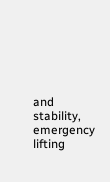and stability, emergency lifting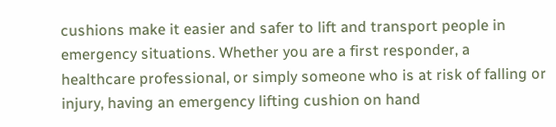cushions make it easier and safer to lift and transport people in emergency situations. Whether you are a first responder, a healthcare professional, or simply someone who is at risk of falling or injury, having an emergency lifting cushion on hand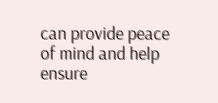can provide peace of mind and help ensure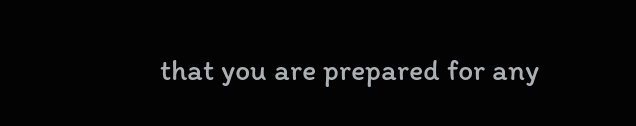that you are prepared for any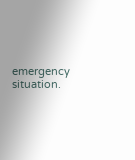emergency situation.